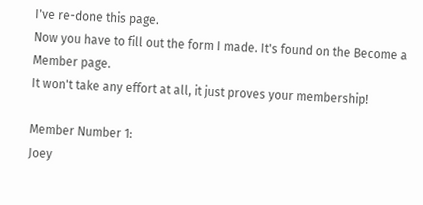I've re-done this page.
Now you have to fill out the form I made. It's found on the Become a Member page.
It won't take any effort at all, it just proves your membership!

Member Number 1:
Joey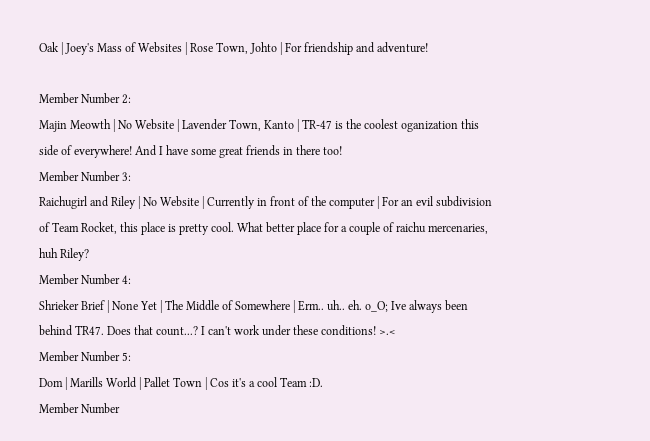Oak | Joey's Mass of Websites | Rose Town, Johto | For friendship and adventure!

Member Number 2:
Majin Meowth | No Website | Lavender Town, Kanto | TR-47 is the coolest oganization this side of everywhere! And I have some great friends in there too!
Member Number 3:
Raichugirl and Riley | No Website | Currently in front of the computer | For an evil subdivision of Team Rocket, this place is pretty cool. What better place for a couple of raichu mercenaries, huh Riley?
Member Number 4:
Shrieker Brief | None Yet | The Middle of Somewhere | Erm.. uh.. eh. o_O; Ive always been behind TR47. Does that count...? I can't work under these conditions! >.<
Member Number 5:
Dom | Marills World | Pallet Town | Cos it's a cool Team :D.
Member Number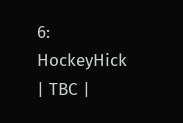6:
HockeyHick | TBC |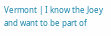Vermont | I know the Joey and want to be part of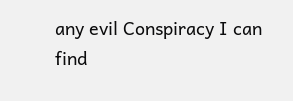any evil Conspiracy I can find